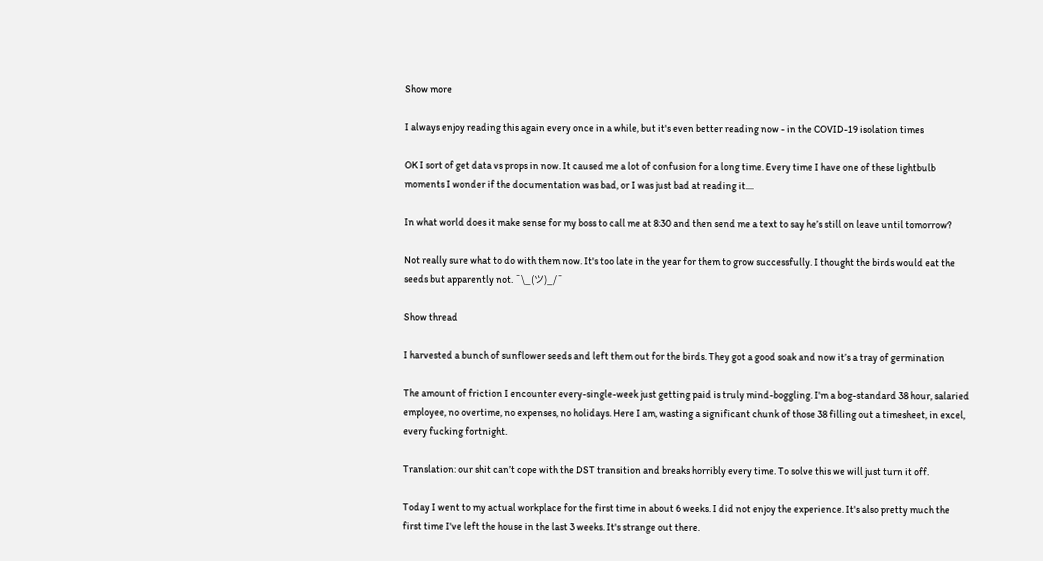Show more

I always enjoy reading this again every once in a while, but it's even better reading now - in the COVID-19 isolation times

OK I sort of get data vs props in now. It caused me a lot of confusion for a long time. Every time I have one of these lightbulb moments I wonder if the documentation was bad, or I was just bad at reading it....

In what world does it make sense for my boss to call me at 8:30 and then send me a text to say he’s still on leave until tomorrow?

Not really sure what to do with them now. It's too late in the year for them to grow successfully. I thought the birds would eat the seeds but apparently not. ¯\_(ツ)_/¯

Show thread

I harvested a bunch of sunflower seeds and left them out for the birds. They got a good soak and now it’s a tray of germination

The amount of friction I encounter every-single-week just getting paid is truly mind-boggling. I'm a bog-standard 38 hour, salaried employee, no overtime, no expenses, no holidays. Here I am, wasting a significant chunk of those 38 filling out a timesheet, in excel, every fucking fortnight.

Translation: our shit can’t cope with the DST transition and breaks horribly every time. To solve this we will just turn it off.

Today I went to my actual workplace for the first time in about 6 weeks. I did not enjoy the experience. It's also pretty much the first time I've left the house in the last 3 weeks. It's strange out there.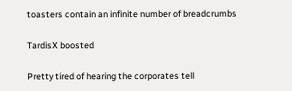toasters contain an infinite number of breadcrumbs

TardisX boosted

Pretty tired of hearing the corporates tell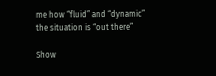me how “fluid” and “dynamic” the situation is “out there”

Show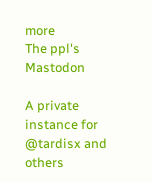more
The ppl's Mastodon

A private instance for @tardisx and others